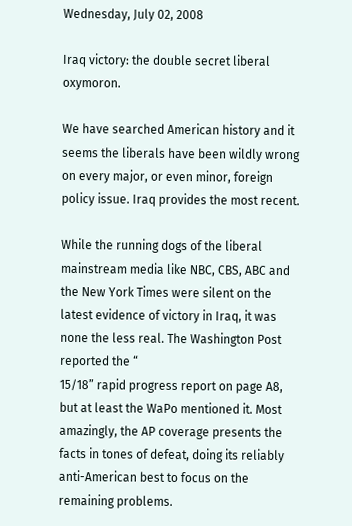Wednesday, July 02, 2008

Iraq victory: the double secret liberal oxymoron.

We have searched American history and it seems the liberals have been wildly wrong on every major, or even minor, foreign policy issue. Iraq provides the most recent.

While the running dogs of the liberal mainstream media like NBC, CBS, ABC and the New York Times were silent on the latest evidence of victory in Iraq, it was none the less real. The Washington Post reported the “
15/18” rapid progress report on page A8, but at least the WaPo mentioned it. Most amazingly, the AP coverage presents the facts in tones of defeat, doing its reliably anti-American best to focus on the remaining problems.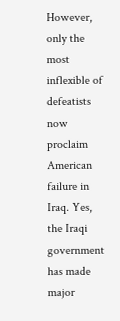However, only the most inflexible of defeatists now proclaim American failure in Iraq. Yes, the Iraqi government has made major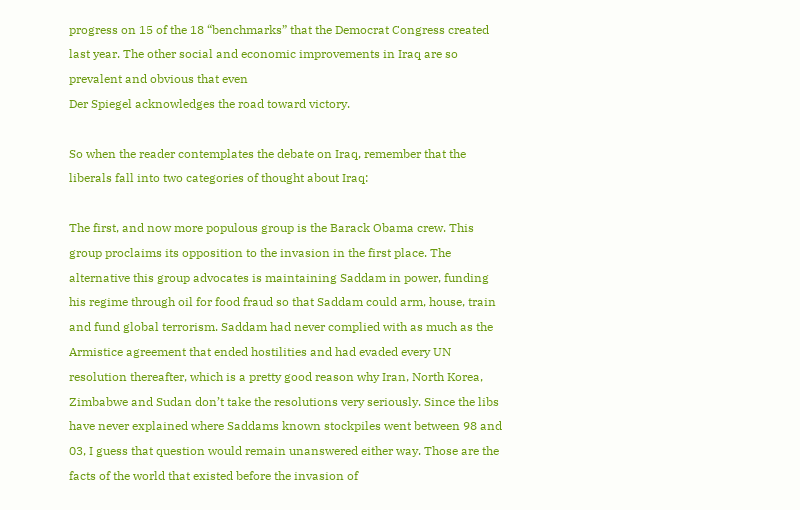progress on 15 of the 18 “benchmarks” that the Democrat Congress created last year. The other social and economic improvements in Iraq are so prevalent and obvious that even
Der Spiegel acknowledges the road toward victory.

So when the reader contemplates the debate on Iraq, remember that the liberals fall into two categories of thought about Iraq:

The first, and now more populous group is the Barack Obama crew. This group proclaims its opposition to the invasion in the first place. The alternative this group advocates is maintaining Saddam in power, funding his regime through oil for food fraud so that Saddam could arm, house, train and fund global terrorism. Saddam had never complied with as much as the Armistice agreement that ended hostilities and had evaded every UN resolution thereafter, which is a pretty good reason why Iran, North Korea, Zimbabwe and Sudan don’t take the resolutions very seriously. Since the libs have never explained where Saddams known stockpiles went between 98 and 03, I guess that question would remain unanswered either way. Those are the facts of the world that existed before the invasion of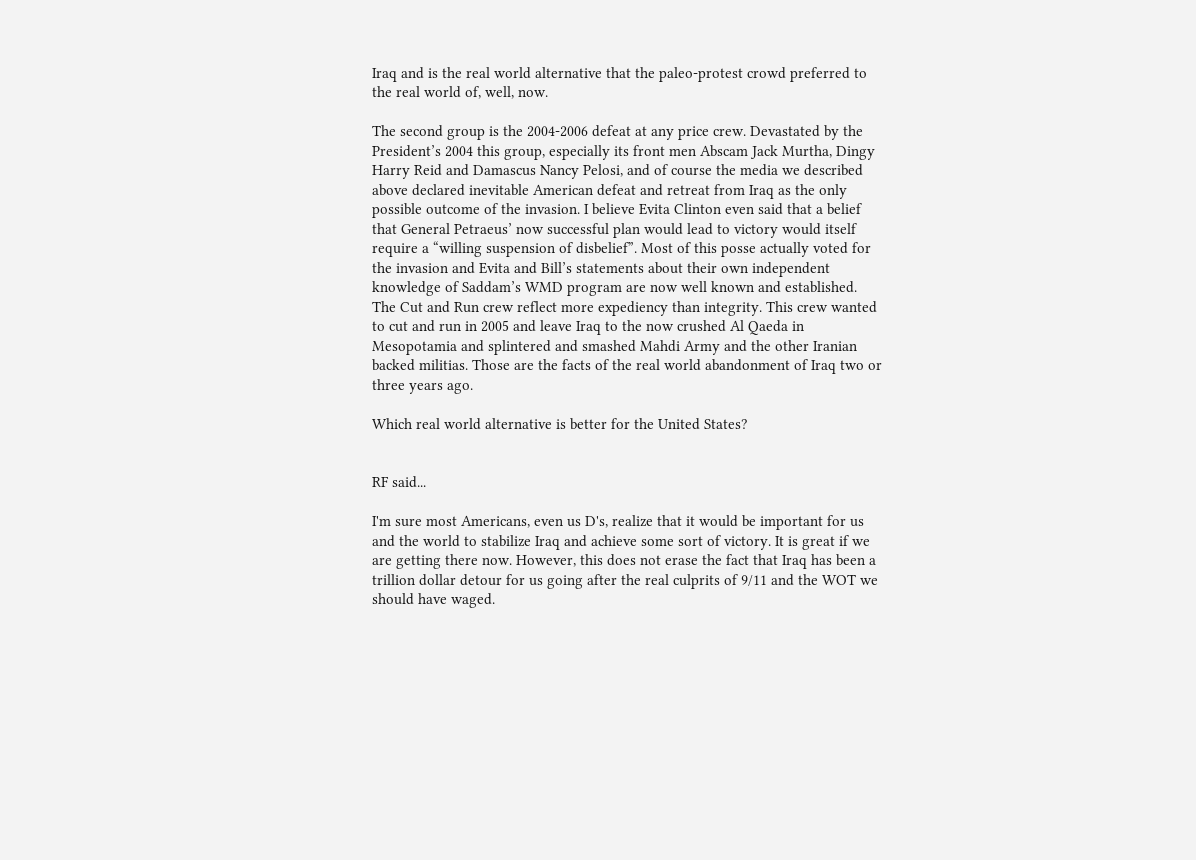Iraq and is the real world alternative that the paleo-protest crowd preferred to the real world of, well, now.

The second group is the 2004-2006 defeat at any price crew. Devastated by the President’s 2004 this group, especially its front men Abscam Jack Murtha, Dingy Harry Reid and Damascus Nancy Pelosi, and of course the media we described above declared inevitable American defeat and retreat from Iraq as the only possible outcome of the invasion. I believe Evita Clinton even said that a belief that General Petraeus’ now successful plan would lead to victory would itself require a “willing suspension of disbelief”. Most of this posse actually voted for the invasion and Evita and Bill’s statements about their own independent knowledge of Saddam’s WMD program are now well known and established. The Cut and Run crew reflect more expediency than integrity. This crew wanted to cut and run in 2005 and leave Iraq to the now crushed Al Qaeda in Mesopotamia and splintered and smashed Mahdi Army and the other Iranian backed militias. Those are the facts of the real world abandonment of Iraq two or three years ago.

Which real world alternative is better for the United States?


RF said...

I'm sure most Americans, even us D's, realize that it would be important for us and the world to stabilize Iraq and achieve some sort of victory. It is great if we are getting there now. However, this does not erase the fact that Iraq has been a trillion dollar detour for us going after the real culprits of 9/11 and the WOT we should have waged.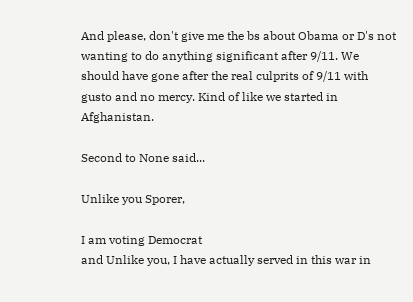And please, don't give me the bs about Obama or D's not wanting to do anything significant after 9/11. We should have gone after the real culprits of 9/11 with gusto and no mercy. Kind of like we started in Afghanistan.

Second to None said...

Unlike you Sporer,

I am voting Democrat
and Unlike you, I have actually served in this war in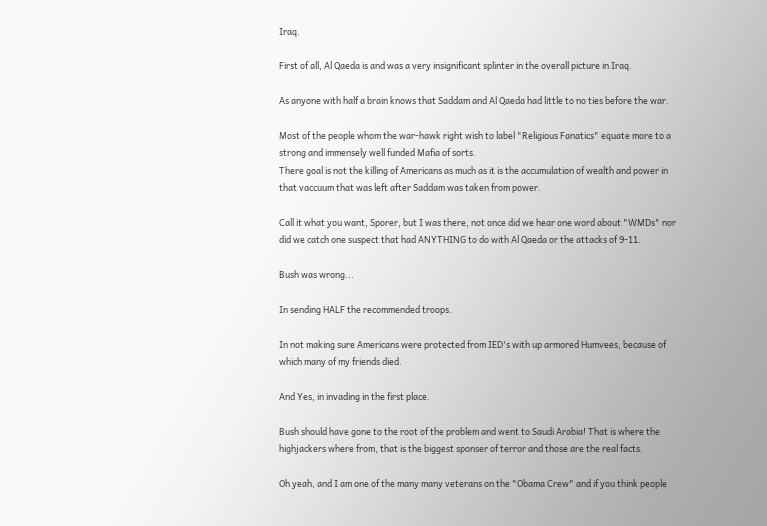Iraq.

First of all, Al Qaeda is and was a very insignificant splinter in the overall picture in Iraq.

As anyone with half a brain knows that Saddam and Al Qaeda had little to no ties before the war.

Most of the people whom the war-hawk right wish to label "Religious Fanatics" equate more to a strong and immensely well funded Mafia of sorts.
There goal is not the killing of Americans as much as it is the accumulation of wealth and power in that vaccuum that was left after Saddam was taken from power.

Call it what you want, Sporer, but I was there, not once did we hear one word about "WMDs" nor did we catch one suspect that had ANYTHING to do with Al Qaeda or the attacks of 9-11.

Bush was wrong...

In sending HALF the recommended troops.

In not making sure Americans were protected from IED's with up armored Humvees, because of which many of my friends died.

And Yes, in invading in the first place.

Bush should have gone to the root of the problem and went to Saudi Arabia! That is where the highjackers where from, that is the biggest sponser of terror and those are the real facts.

Oh yeah, and I am one of the many many veterans on the "Obama Crew" and if you think people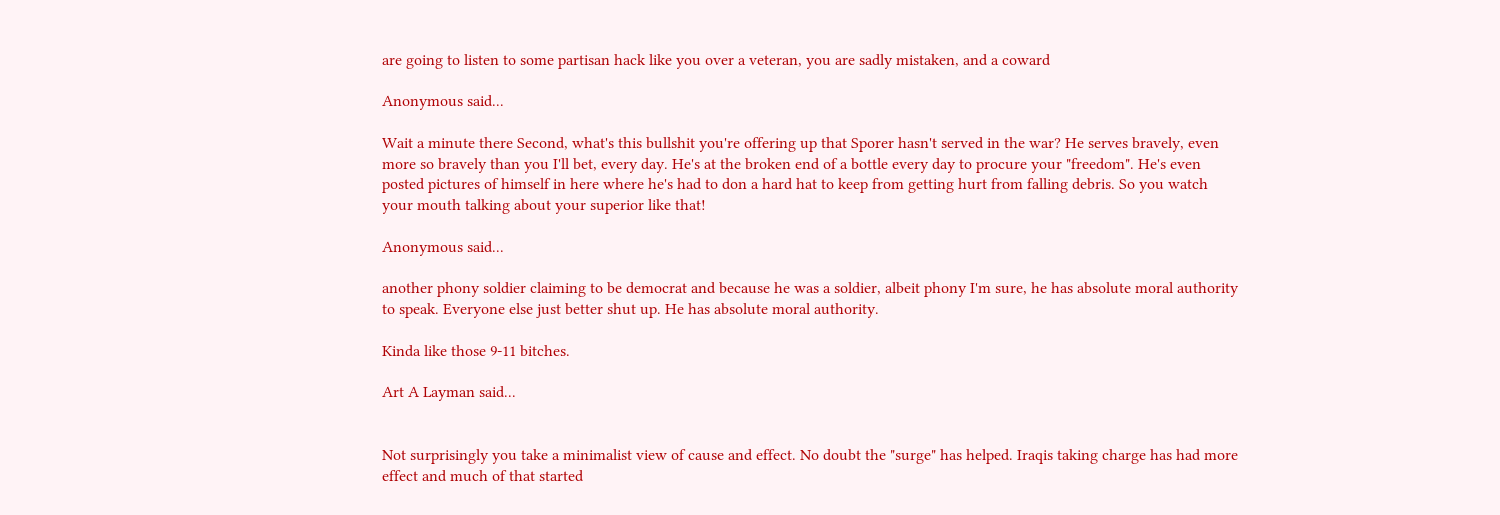are going to listen to some partisan hack like you over a veteran, you are sadly mistaken, and a coward

Anonymous said...

Wait a minute there Second, what's this bullshit you're offering up that Sporer hasn't served in the war? He serves bravely, even more so bravely than you I'll bet, every day. He's at the broken end of a bottle every day to procure your "freedom". He's even posted pictures of himself in here where he's had to don a hard hat to keep from getting hurt from falling debris. So you watch your mouth talking about your superior like that!

Anonymous said...

another phony soldier claiming to be democrat and because he was a soldier, albeit phony I'm sure, he has absolute moral authority to speak. Everyone else just better shut up. He has absolute moral authority.

Kinda like those 9-11 bitches.

Art A Layman said...


Not surprisingly you take a minimalist view of cause and effect. No doubt the "surge" has helped. Iraqis taking charge has had more effect and much of that started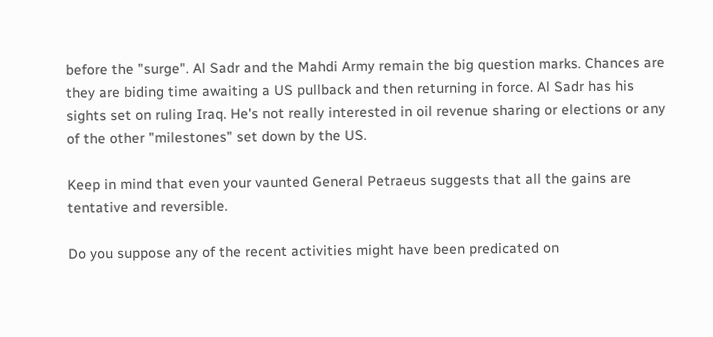before the "surge". Al Sadr and the Mahdi Army remain the big question marks. Chances are they are biding time awaiting a US pullback and then returning in force. Al Sadr has his sights set on ruling Iraq. He's not really interested in oil revenue sharing or elections or any of the other "milestones" set down by the US.

Keep in mind that even your vaunted General Petraeus suggests that all the gains are tentative and reversible.

Do you suppose any of the recent activities might have been predicated on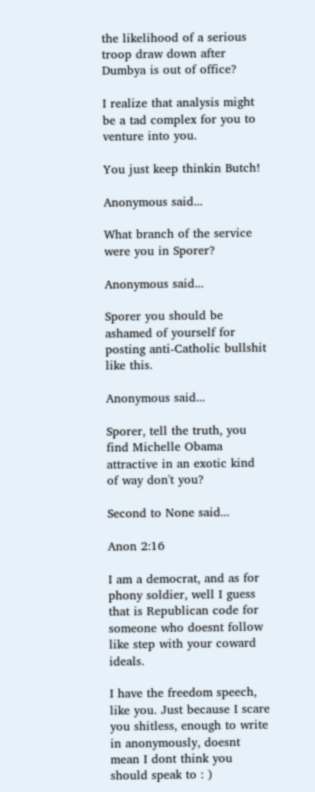the likelihood of a serious troop draw down after Dumbya is out of office?

I realize that analysis might be a tad complex for you to venture into you.

You just keep thinkin Butch!

Anonymous said...

What branch of the service were you in Sporer?

Anonymous said...

Sporer you should be ashamed of yourself for posting anti-Catholic bullshit like this.

Anonymous said...

Sporer, tell the truth, you find Michelle Obama attractive in an exotic kind of way don't you?

Second to None said...

Anon 2:16

I am a democrat, and as for phony soldier, well I guess that is Republican code for someone who doesnt follow like step with your coward ideals.

I have the freedom speech, like you. Just because I scare you shitless, enough to write in anonymously, doesnt mean I dont think you should speak to : )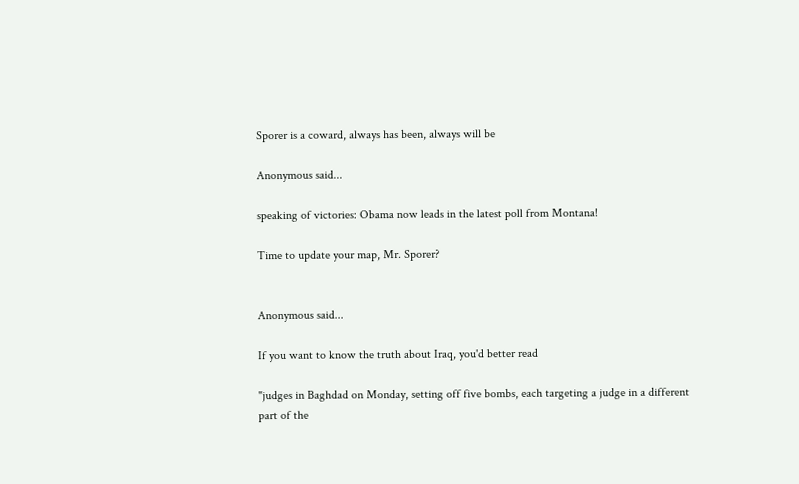Sporer is a coward, always has been, always will be

Anonymous said...

speaking of victories: Obama now leads in the latest poll from Montana!

Time to update your map, Mr. Sporer?


Anonymous said...

If you want to know the truth about Iraq, you'd better read

"judges in Baghdad on Monday, setting off five bombs, each targeting a judge in a different part of the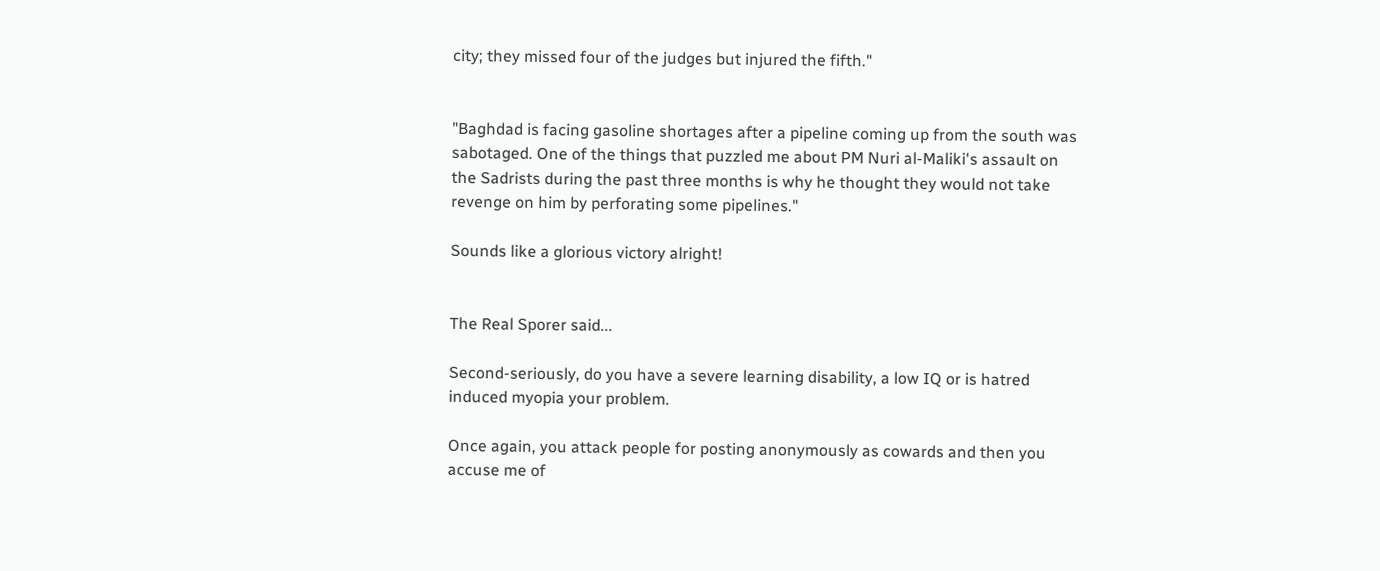city; they missed four of the judges but injured the fifth."


"Baghdad is facing gasoline shortages after a pipeline coming up from the south was sabotaged. One of the things that puzzled me about PM Nuri al-Maliki's assault on the Sadrists during the past three months is why he thought they would not take revenge on him by perforating some pipelines."

Sounds like a glorious victory alright!


The Real Sporer said...

Second-seriously, do you have a severe learning disability, a low IQ or is hatred induced myopia your problem.

Once again, you attack people for posting anonymously as cowards and then you accuse me of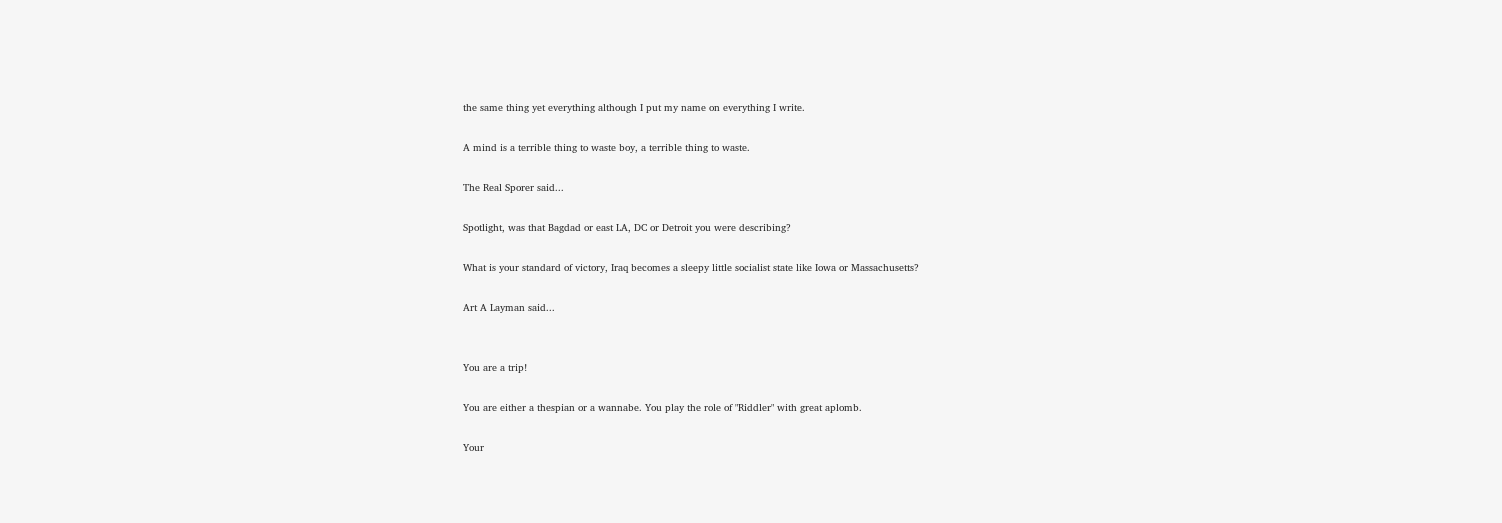the same thing yet everything although I put my name on everything I write.

A mind is a terrible thing to waste boy, a terrible thing to waste.

The Real Sporer said...

Spotlight, was that Bagdad or east LA, DC or Detroit you were describing?

What is your standard of victory, Iraq becomes a sleepy little socialist state like Iowa or Massachusetts?

Art A Layman said...


You are a trip!

You are either a thespian or a wannabe. You play the role of "Riddler" with great aplomb.

Your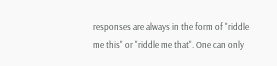responses are always in the form of "riddle me this" or "riddle me that". One can only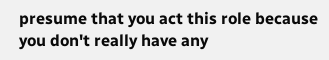presume that you act this role because you don't really have any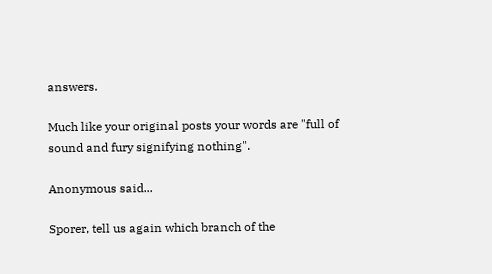answers.

Much like your original posts your words are "full of sound and fury signifying nothing".

Anonymous said...

Sporer, tell us again which branch of the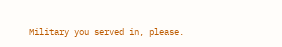Military you served in, please.